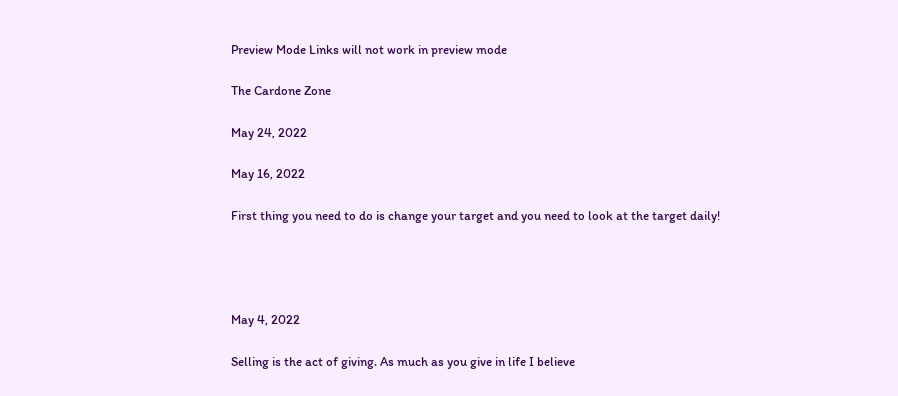Preview Mode Links will not work in preview mode

The Cardone Zone

May 24, 2022

May 16, 2022

First thing you need to do is change your target and you need to look at the target daily!




May 4, 2022

Selling is the act of giving. As much as you give in life I believe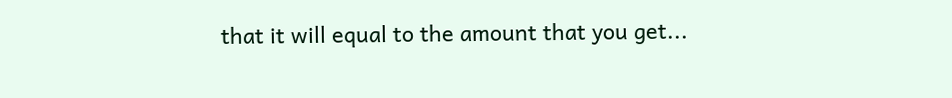that it will equal to the amount that you get...